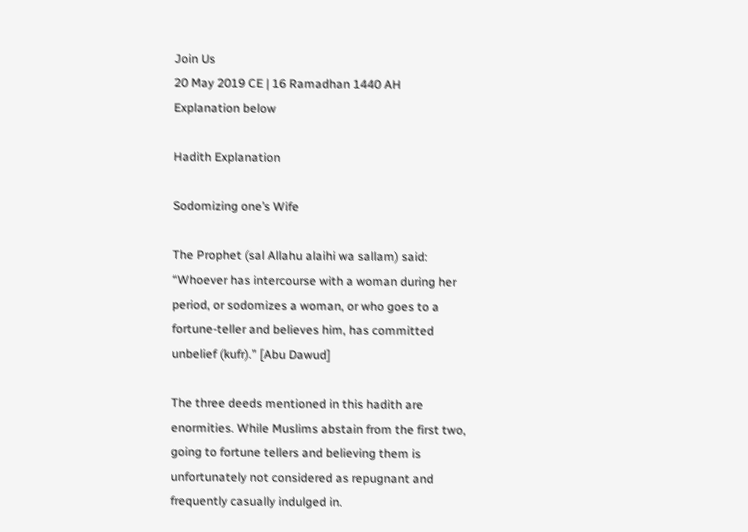Join Us
20 May 2019 CE | 16 Ramadhan 1440 AH
Explanation below

Hadith Explanation

Sodomizing one’s Wife

The Prophet (sal Allahu alaihi wa sallam) said: “Whoever has intercourse with a woman during her period, or sodomizes a woman, or who goes to a fortune-teller and believes him, has committed unbelief (kufr).” [Abu Dawud]

The three deeds mentioned in this hadith are enormities. While Muslims abstain from the first two, going to fortune tellers and believing them is unfortunately not considered as repugnant and frequently casually indulged in.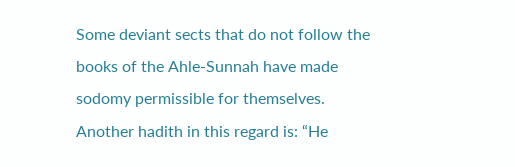Some deviant sects that do not follow the books of the Ahle-Sunnah have made sodomy permissible for themselves. Another hadith in this regard is: “He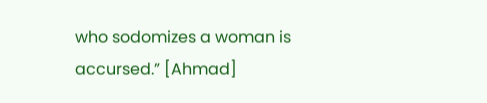who sodomizes a woman is accursed.” [Ahmad]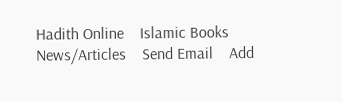Hadith Online    Islamic Books    News/Articles    Send Email    Add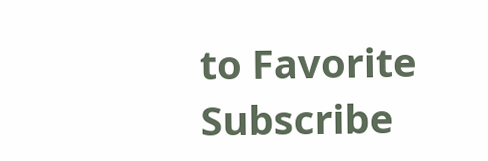to Favorite    Subscribe